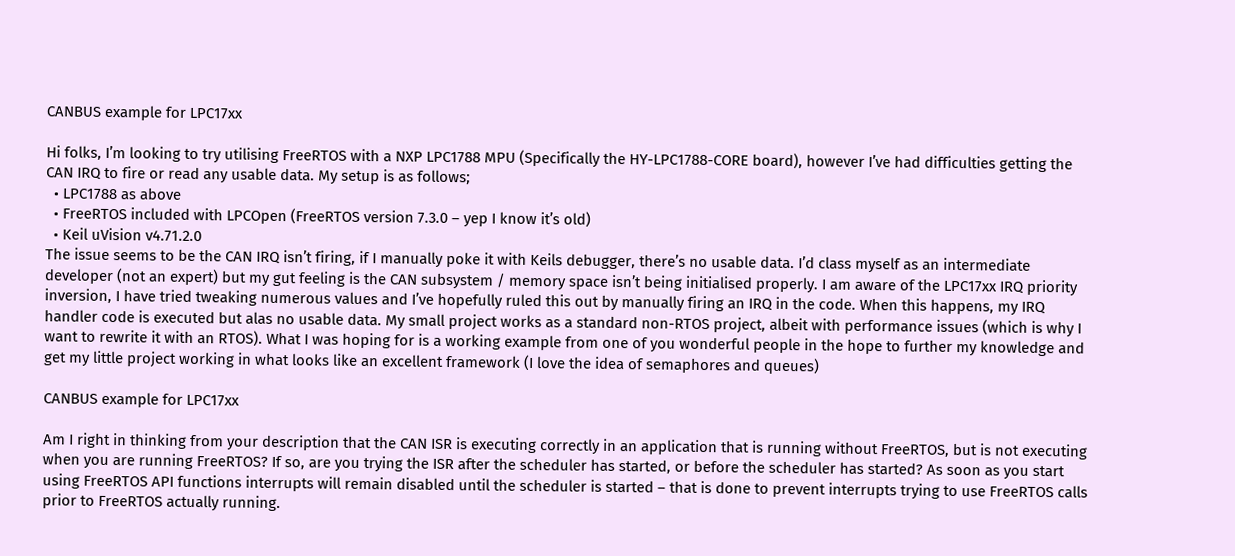CANBUS example for LPC17xx

Hi folks, I’m looking to try utilising FreeRTOS with a NXP LPC1788 MPU (Specifically the HY-LPC1788-CORE board), however I’ve had difficulties getting the CAN IRQ to fire or read any usable data. My setup is as follows;
  • LPC1788 as above
  • FreeRTOS included with LPCOpen (FreeRTOS version 7.3.0 – yep I know it’s old)
  • Keil uVision v4.71.2.0
The issue seems to be the CAN IRQ isn’t firing, if I manually poke it with Keils debugger, there’s no usable data. I’d class myself as an intermediate developer (not an expert) but my gut feeling is the CAN subsystem / memory space isn’t being initialised properly. I am aware of the LPC17xx IRQ priority inversion, I have tried tweaking numerous values and I’ve hopefully ruled this out by manually firing an IRQ in the code. When this happens, my IRQ handler code is executed but alas no usable data. My small project works as a standard non-RTOS project, albeit with performance issues (which is why I want to rewrite it with an RTOS). What I was hoping for is a working example from one of you wonderful people in the hope to further my knowledge and get my little project working in what looks like an excellent framework (I love the idea of semaphores and queues)

CANBUS example for LPC17xx

Am I right in thinking from your description that the CAN ISR is executing correctly in an application that is running without FreeRTOS, but is not executing when you are running FreeRTOS? If so, are you trying the ISR after the scheduler has started, or before the scheduler has started? As soon as you start using FreeRTOS API functions interrupts will remain disabled until the scheduler is started – that is done to prevent interrupts trying to use FreeRTOS calls prior to FreeRTOS actually running.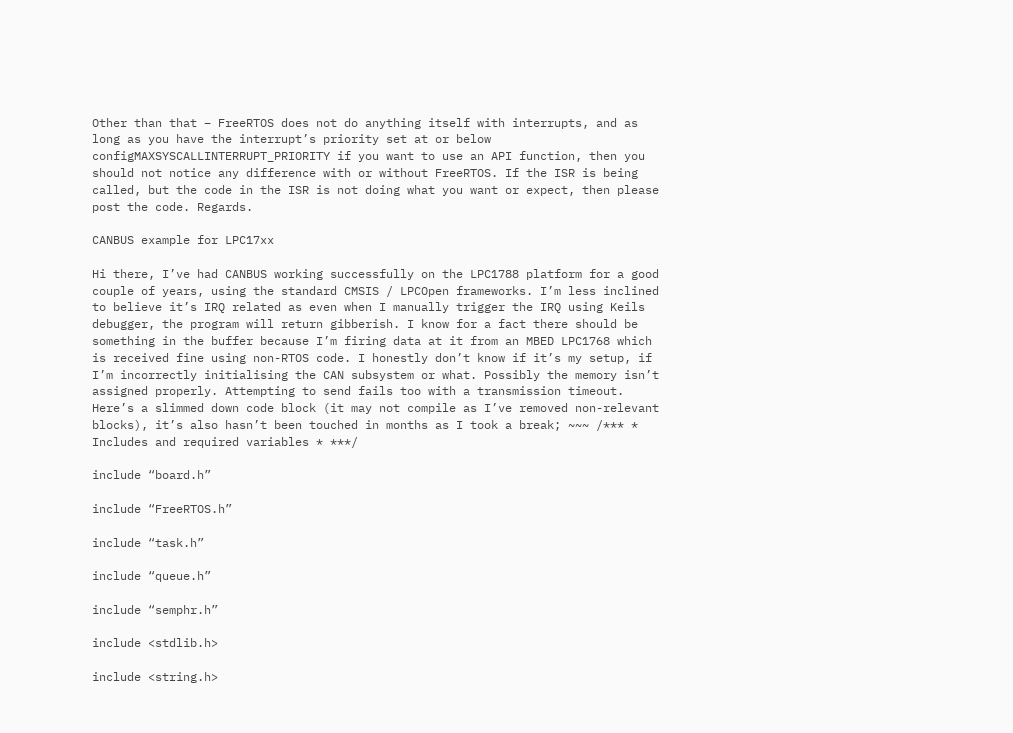Other than that – FreeRTOS does not do anything itself with interrupts, and as long as you have the interrupt’s priority set at or below configMAXSYSCALLINTERRUPT_PRIORITY if you want to use an API function, then you should not notice any difference with or without FreeRTOS. If the ISR is being called, but the code in the ISR is not doing what you want or expect, then please post the code. Regards.

CANBUS example for LPC17xx

Hi there, I’ve had CANBUS working successfully on the LPC1788 platform for a good couple of years, using the standard CMSIS / LPCOpen frameworks. I’m less inclined to believe it’s IRQ related as even when I manually trigger the IRQ using Keils debugger, the program will return gibberish. I know for a fact there should be something in the buffer because I’m firing data at it from an MBED LPC1768 which is received fine using non-RTOS code. I honestly don’t know if it’s my setup, if I’m incorrectly initialising the CAN subsystem or what. Possibly the memory isn’t assigned properly. Attempting to send fails too with a transmission timeout. Here’s a slimmed down code block (it may not compile as I’ve removed non-relevant blocks), it’s also hasn’t been touched in months as I took a break; ~~~ /*** * Includes and required variables * ***/

include “board.h”

include “FreeRTOS.h”

include “task.h”

include “queue.h”

include “semphr.h”

include <stdlib.h>

include <string.h>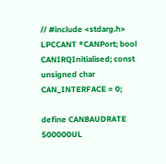// #include <stdarg.h> LPCCANT *CANPort; bool CANIRQInitialised; const unsigned char CAN_INTERFACE = 0;

define CANBAUDRATE 500000UL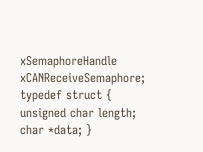xSemaphoreHandle xCANReceiveSemaphore; typedef struct { unsigned char length; char *data; }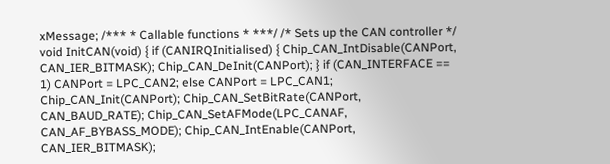xMessage; /*** * Callable functions * ***/ /* Sets up the CAN controller */ void InitCAN(void) { if (CANIRQInitialised) { Chip_CAN_IntDisable(CANPort, CAN_IER_BITMASK); Chip_CAN_DeInit(CANPort); } if (CAN_INTERFACE == 1) CANPort = LPC_CAN2; else CANPort = LPC_CAN1; Chip_CAN_Init(CANPort); Chip_CAN_SetBitRate(CANPort, CAN_BAUD_RATE); Chip_CAN_SetAFMode(LPC_CANAF, CAN_AF_BYBASS_MODE); Chip_CAN_IntEnable(CANPort, CAN_IER_BITMASK);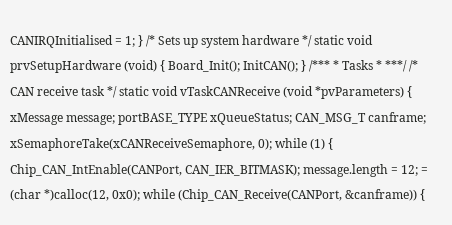CANIRQInitialised = 1; } /* Sets up system hardware */ static void prvSetupHardware (void) { Board_Init(); InitCAN(); } /*** * Tasks * ***/ /* CAN receive task */ static void vTaskCANReceive (void *pvParameters) { xMessage message; portBASE_TYPE xQueueStatus; CAN_MSG_T canframe; xSemaphoreTake(xCANReceiveSemaphore, 0); while (1) { Chip_CAN_IntEnable(CANPort, CAN_IER_BITMASK); message.length = 12; = (char *)calloc(12, 0x0); while (Chip_CAN_Receive(CANPort, &canframe)) {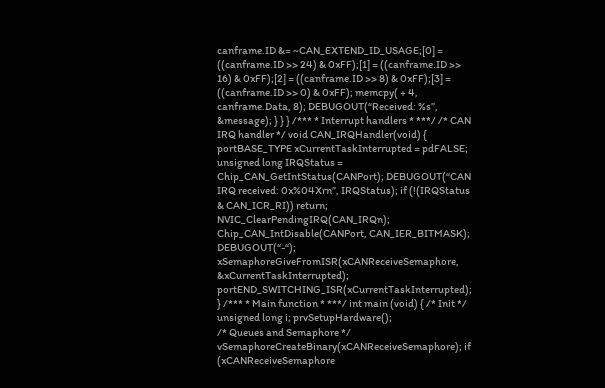canframe.ID &= ~CAN_EXTEND_ID_USAGE;[0] = ((canframe.ID >> 24) & 0xFF);[1] = ((canframe.ID >> 16) & 0xFF);[2] = ((canframe.ID >> 8) & 0xFF);[3] = ((canframe.ID >> 0) & 0xFF); memcpy( + 4, canframe.Data, 8); DEBUGOUT(“Received: %s”, &message); } } } /*** * Interrupt handlers * ***/ /* CAN IRQ handler */ void CAN_IRQHandler(void) { portBASE_TYPE xCurrentTaskInterrupted = pdFALSE; unsigned long IRQStatus = Chip_CAN_GetIntStatus(CANPort); DEBUGOUT(“CAN IRQ received: 0x%04Xrn”, IRQStatus); if (!(IRQStatus & CAN_ICR_RI)) return; NVIC_ClearPendingIRQ(CAN_IRQn); Chip_CAN_IntDisable(CANPort, CAN_IER_BITMASK); DEBUGOUT(“-“); xSemaphoreGiveFromISR(xCANReceiveSemaphore, &xCurrentTaskInterrupted); portEND_SWITCHING_ISR(xCurrentTaskInterrupted); } /*** * Main function * ***/ int main (void) { /* Init */ unsigned long i; prvSetupHardware();
/* Queues and Semaphore */
vSemaphoreCreateBinary(xCANReceiveSemaphore); if (xCANReceiveSemaphore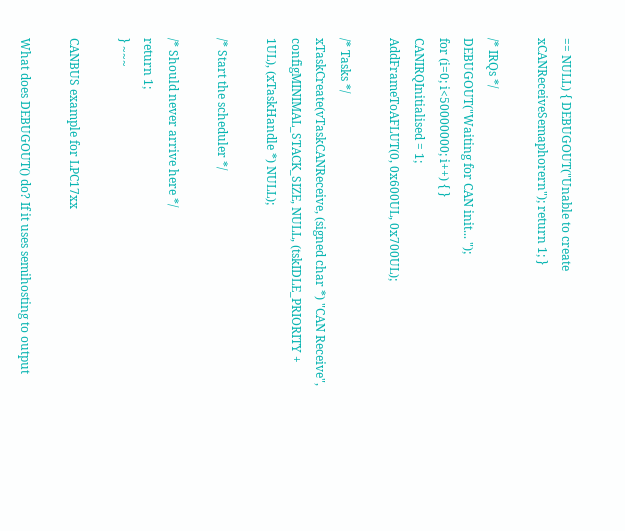== NULL) { DEBUGOUT("Unable to create xCANReceiveSemaphorern"); return 1; }

/* IRQs */
DEBUGOUT("Waiting for CAN init... ");
for (i=0; i<50000000; i++) { }
CANIRQInitialised = 1;
AddFrameToAFLUT(0, 0x600UL, 0x700UL);

/* Tasks */
xTaskCreate(vTaskCANReceive, (signed char *) "CAN Receive", configMINIMAL_STACK_SIZE, NULL, (tskIDLE_PRIORITY + 1UL), (xTaskHandle *) NULL);

/* Start the scheduler */

/* Should never arrive here */
return 1;
} ~~~

CANBUS example for LPC17xx

What does DEBUGOUT() do? If it uses semihosting to output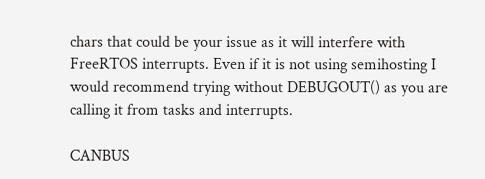chars that could be your issue as it will interfere with FreeRTOS interrupts. Even if it is not using semihosting I would recommend trying without DEBUGOUT() as you are calling it from tasks and interrupts.

CANBUS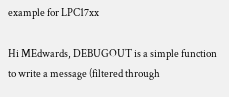example for LPC17xx

Hi MEdwards, DEBUGOUT is a simple function to write a message (filtered through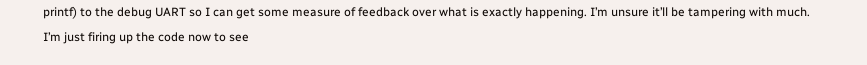printf) to the debug UART so I can get some measure of feedback over what is exactly happening. I’m unsure it’ll be tampering with much. I’m just firing up the code now to see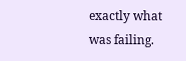exactly what was failing.